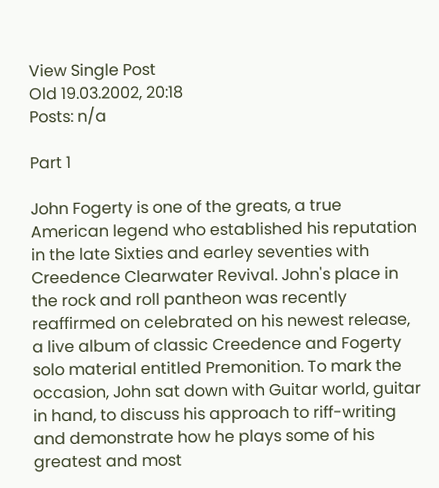View Single Post
Old 19.03.2002, 20:18
Posts: n/a

Part 1

John Fogerty is one of the greats, a true American legend who established his reputation in the late Sixties and earley seventies with Creedence Clearwater Revival. John's place in the rock and roll pantheon was recently reaffirmed on celebrated on his newest release, a live album of classic Creedence and Fogerty solo material entitled Premonition. To mark the occasion, John sat down with Guitar world, guitar in hand, to discuss his approach to riff-writing and demonstrate how he plays some of his greatest and most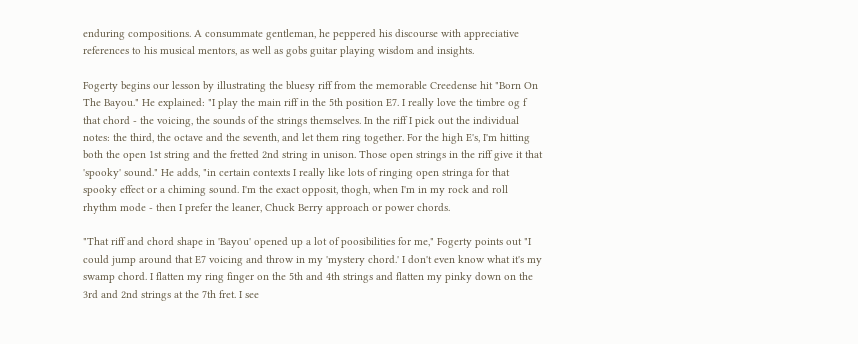enduring compositions. A consummate gentleman, he peppered his discourse with appreciative references to his musical mentors, as well as gobs guitar playing wisdom and insights.

Fogerty begins our lesson by illustrating the bluesy riff from the memorable Creedense hit "Born On The Bayou." He explained: "I play the main riff in the 5th position E7. I really love the timbre og f that chord - the voicing, the sounds of the strings themselves. In the riff I pick out the individual notes: the third, the octave and the seventh, and let them ring together. For the high E's, I'm hitting both the open 1st string and the fretted 2nd string in unison. Those open strings in the riff give it that 'spooky' sound." He adds, "in certain contexts I really like lots of ringing open stringa for that spooky effect or a chiming sound. I'm the exact opposit, thogh, when I'm in my rock and roll rhythm mode - then I prefer the leaner, Chuck Berry approach or power chords.

"That riff and chord shape in 'Bayou' opened up a lot of poosibilities for me," Fogerty points out "I could jump around that E7 voicing and throw in my 'mystery chord.' I don't even know what it's my swamp chord. I flatten my ring finger on the 5th and 4th strings and flatten my pinky down on the 3rd and 2nd strings at the 7th fret. I see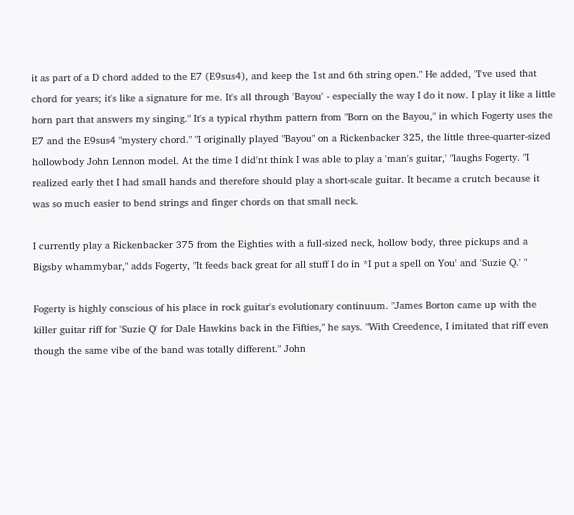it as part of a D chord added to the E7 (E9sus4), and keep the 1st and 6th string open." He added, "I've used that chord for years; it's like a signature for me. It's all through 'Bayou' - especially the way I do it now. I play it like a little horn part that answers my singing." It's a typical rhythm pattern from "Born on the Bayou," in which Fogerty uses the E7 and the E9sus4 "mystery chord." "I originally played "Bayou" on a Rickenbacker 325, the little three-quarter-sized hollowbody John Lennon model. At the time I did'nt think I was able to play a 'man's guitar,' "laughs Fogerty. "I realized early thet I had small hands and therefore should play a short-scale guitar. It became a crutch because it was so much easier to bend strings and finger chords on that small neck.

I currently play a Rickenbacker 375 from the Eighties with a full-sized neck, hollow body, three pickups and a Bigsby whammybar," adds Fogerty, "It feeds back great for all stuff I do in *I put a spell on You' and 'Suzie Q.' "

Fogerty is highly conscious of his place in rock guitar's evolutionary continuum. "James Borton came up with the killer guitar riff for 'Suzie Q' for Dale Hawkins back in the Fifties," he says. "With Creedence, I imitated that riff even though the same vibe of the band was totally different." John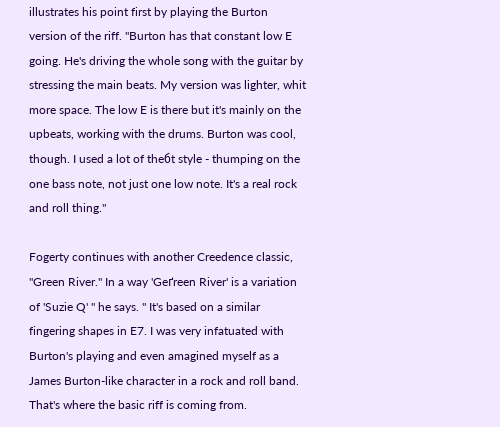illustrates his point first by playing the Burton version of the riff. "Burton has that constant low E going. He's driving the whole song with the guitar by stressing the main beats. My version was lighter, whit more space. The low E is there but it's mainly on the upbeats, working with the drums. Burton was cool, though. I used a lot of theбt style - thumping on the one bass note, not just one low note. It's a real rock and roll thing."

Fogerty continues with another Creedence classic, "Green River." In a way 'Geґreen River' is a variation of 'Suzie Q' " he says. " It's based on a similar fingering shapes in E7. I was very infatuated with Burton's playing and even amagined myself as a James Burton-like character in a rock and roll band. That's where the basic riff is coming from.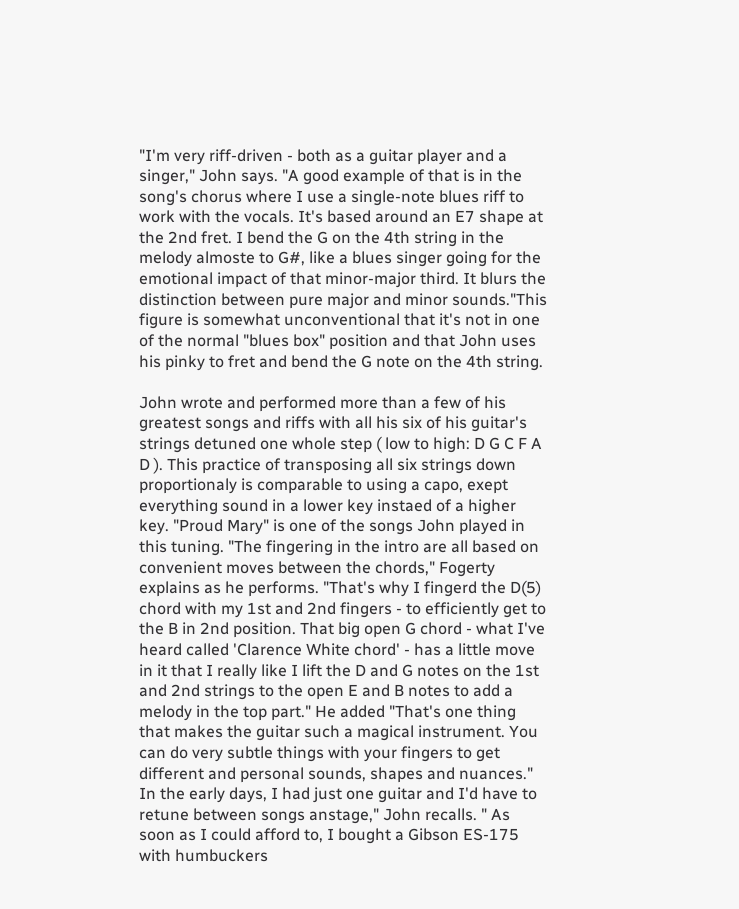"I'm very riff-driven - both as a guitar player and a singer," John says. "A good example of that is in the song's chorus where I use a single-note blues riff to work with the vocals. It's based around an E7 shape at the 2nd fret. I bend the G on the 4th string in the melody almoste to G#, like a blues singer going for the emotional impact of that minor-major third. It blurs the distinction between pure major and minor sounds."This figure is somewhat unconventional that it's not in one of the normal "blues box" position and that John uses his pinky to fret and bend the G note on the 4th string.

John wrote and performed more than a few of his greatest songs and riffs with all his six of his guitar's strings detuned one whole step ( low to high: D G C F A D ). This practice of transposing all six strings down proportionaly is comparable to using a capo, exept everything sound in a lower key instaed of a higher key. "Proud Mary" is one of the songs John played in this tuning. "The fingering in the intro are all based on convenient moves between the chords," Fogerty explains as he performs. "That's why I fingerd the D(5) chord with my 1st and 2nd fingers - to efficiently get to the B in 2nd position. That big open G chord - what I've heard called 'Clarence White chord' - has a little move in it that I really like I lift the D and G notes on the 1st and 2nd strings to the open E and B notes to add a melody in the top part." He added "That's one thing that makes the guitar such a magical instrument. You can do very subtle things with your fingers to get different and personal sounds, shapes and nuances." In the early days, I had just one guitar and I'd have to retune between songs anstage," John recalls. " As soon as I could afford to, I bought a Gibson ES-175 with humbuckers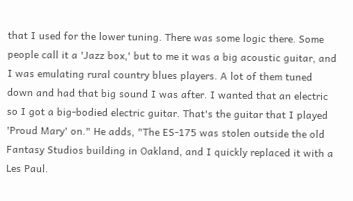that I used for the lower tuning. There was some logic there. Some people call it a 'Jazz box,' but to me it was a big acoustic guitar, and I was emulating rural country blues players. A lot of them tuned down and had that big sound I was after. I wanted that an electric so I got a big-bodied electric guitar. That's the guitar that I played 'Proud Mary' on." He adds, "The ES-175 was stolen outside the old Fantasy Studios building in Oakland, and I quickly replaced it with a Les Paul.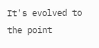It's evolved to the point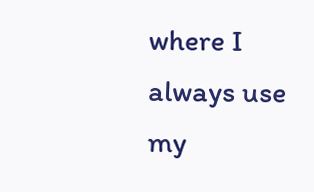where I always use my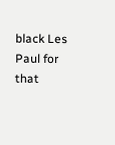black Les Paul for that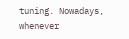tuning. Nowadays, whenever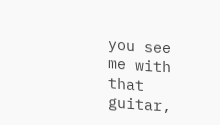you see me with that guitar,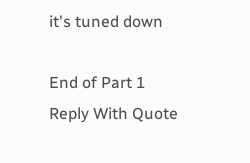it's tuned down

End of Part 1
Reply With Quote